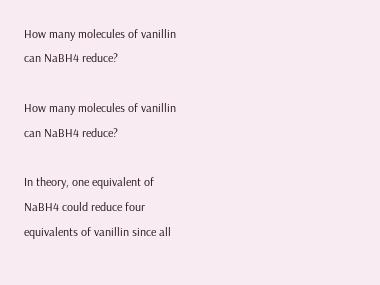How many molecules of vanillin can NaBH4 reduce?

How many molecules of vanillin can NaBH4 reduce?

In theory, one equivalent of NaBH4 could reduce four equivalents of vanillin since all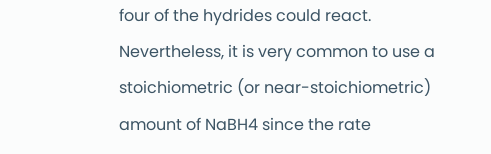four of the hydrides could react. Nevertheless, it is very common to use a stoichiometric (or near-stoichiometric) amount of NaBH4 since the rate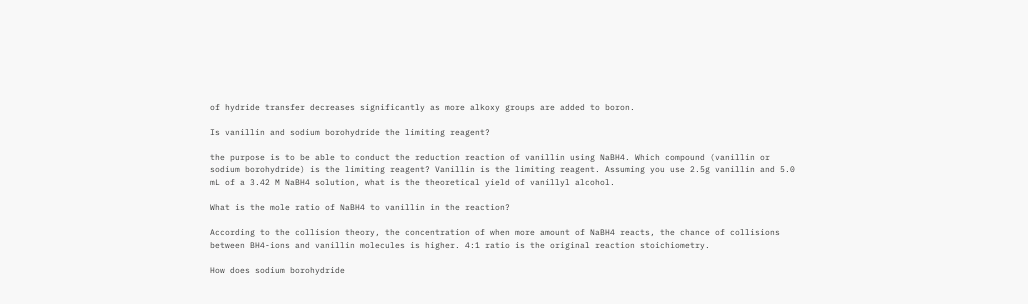of hydride transfer decreases significantly as more alkoxy groups are added to boron.

Is vanillin and sodium borohydride the limiting reagent?

the purpose is to be able to conduct the reduction reaction of vanillin using NaBH4. Which compound (vanillin or sodium borohydride) is the limiting reagent? Vanillin is the limiting reagent. Assuming you use 2.5g vanillin and 5.0 mL of a 3.42 M NaBH4 solution, what is the theoretical yield of vanillyl alcohol.

What is the mole ratio of NaBH4 to vanillin in the reaction?

According to the collision theory, the concentration of when more amount of NaBH4 reacts, the chance of collisions between BH4-ions and vanillin molecules is higher. 4:1 ratio is the original reaction stoichiometry.

How does sodium borohydride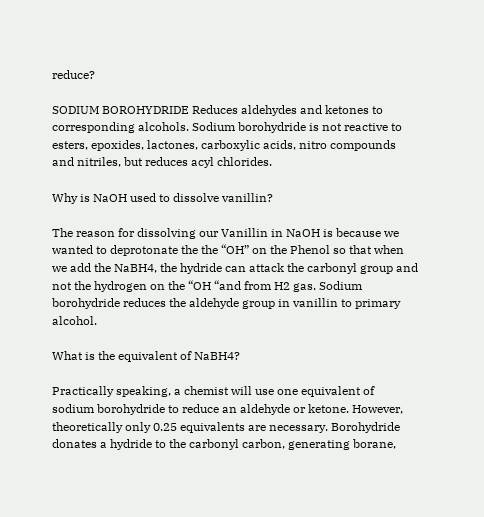reduce?

SODIUM BOROHYDRIDE Reduces aldehydes and ketones to corresponding alcohols. Sodium borohydride is not reactive to esters, epoxides, lactones, carboxylic acids, nitro compounds and nitriles, but reduces acyl chlorides.

Why is NaOH used to dissolve vanillin?

The reason for dissolving our Vanillin in NaOH is because we wanted to deprotonate the the “OH” on the Phenol so that when we add the NaBH4, the hydride can attack the carbonyl group and not the hydrogen on the “OH “and from H2 gas. Sodium borohydride reduces the aldehyde group in vanillin to primary alcohol.

What is the equivalent of NaBH4?

Practically speaking, a chemist will use one equivalent of sodium borohydride to reduce an aldehyde or ketone. However, theoretically only 0.25 equivalents are necessary. Borohydride donates a hydride to the carbonyl carbon, generating borane,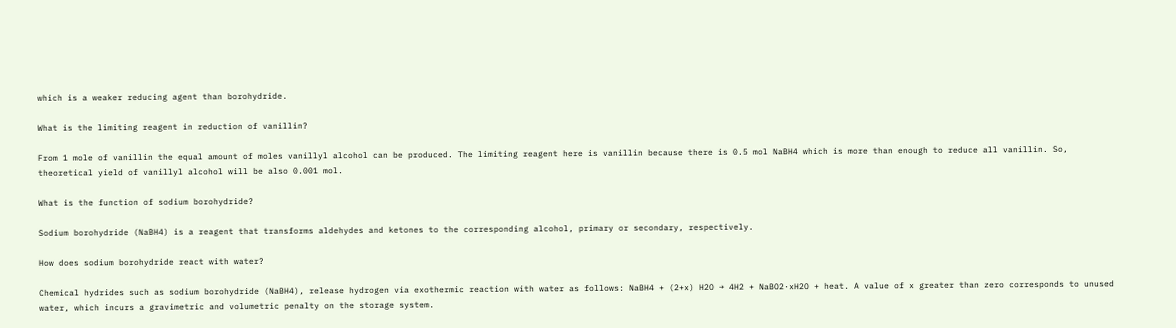which is a weaker reducing agent than borohydride.

What is the limiting reagent in reduction of vanillin?

From 1 mole of vanillin the equal amount of moles vanillyl alcohol can be produced. The limiting reagent here is vanillin because there is 0.5 mol NaBH4 which is more than enough to reduce all vanillin. So, theoretical yield of vanillyl alcohol will be also 0.001 mol.

What is the function of sodium borohydride?

Sodium borohydride (NaBH4) is a reagent that transforms aldehydes and ketones to the corresponding alcohol, primary or secondary, respectively.

How does sodium borohydride react with water?

Chemical hydrides such as sodium borohydride (NaBH4), release hydrogen via exothermic reaction with water as follows: NaBH4 + (2+x) H2O → 4H2 + NaBO2·xH2O + heat. A value of x greater than zero corresponds to unused water, which incurs a gravimetric and volumetric penalty on the storage system.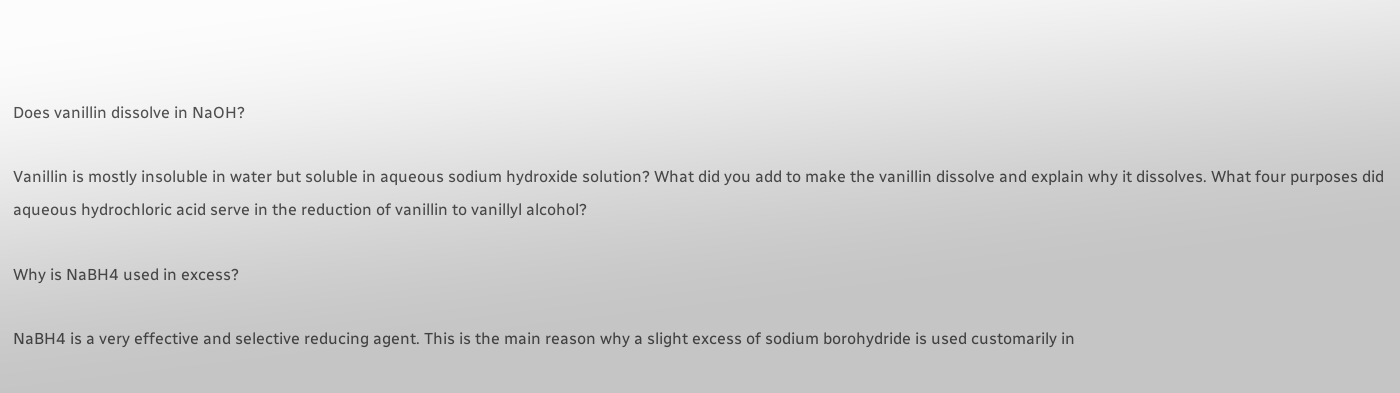Does vanillin dissolve in NaOH?

Vanillin is mostly insoluble in water but soluble in aqueous sodium hydroxide solution? What did you add to make the vanillin dissolve and explain why it dissolves. What four purposes did aqueous hydrochloric acid serve in the reduction of vanillin to vanillyl alcohol?

Why is NaBH4 used in excess?

NaBH4 is a very effective and selective reducing agent. This is the main reason why a slight excess of sodium borohydride is used customarily in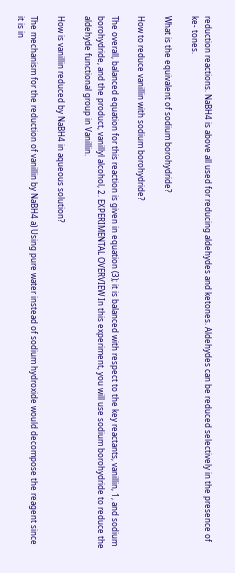reduction reactions. NaBH4 is above all used for reducing aldehydes and ketones. Aldehydes can be reduced selectively in the presence of ke- tones.

What is the equivalent of sodium borohydride?

How to reduce vanillin with sodium borohydride?

The overall, balanced equation for this reaction is given in equation (3); it is balanced with respect to the key reactants, vanillin, 1, and sodium borohydride, and the product, vanillyl alcohol, 2. EXPERIMENTAL OVERVIEW In this experiment, you will use sodium borohydride to reduce the aldehyde functional group in Vanillin.

How is vanillin reduced by NaBH4 in aqueous solution?

The mechanism for the reduction of vanillin by NaBH4 a) Using pure water instead of sodium hydroxide would decompose the reagent since it is in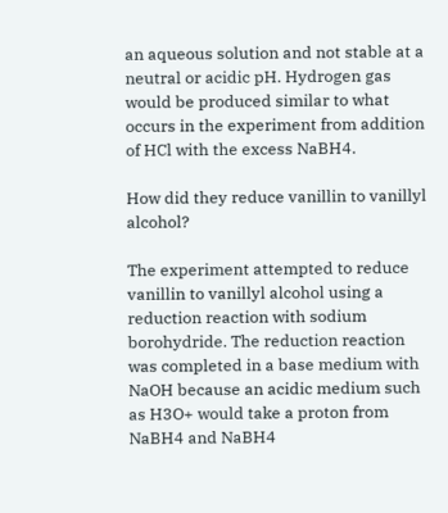an aqueous solution and not stable at a neutral or acidic pH. Hydrogen gas would be produced similar to what occurs in the experiment from addition of HCl with the excess NaBH4.

How did they reduce vanillin to vanillyl alcohol?

The experiment attempted to reduce vanillin to vanillyl alcohol using a reduction reaction with sodium borohydride. The reduction reaction was completed in a base medium with NaOH because an acidic medium such as H3O+ would take a proton from NaBH4 and NaBH4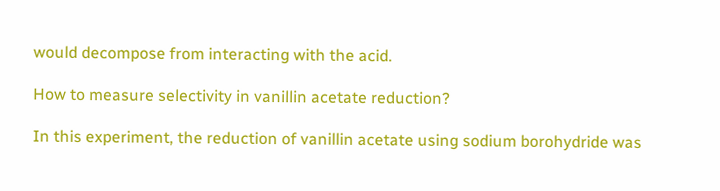would decompose from interacting with the acid.

How to measure selectivity in vanillin acetate reduction?

In this experiment, the reduction of vanillin acetate using sodium borohydride was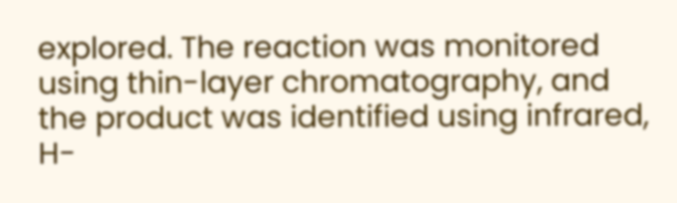explored. The reaction was monitored using thin-layer chromatography, and the product was identified using infrared, H-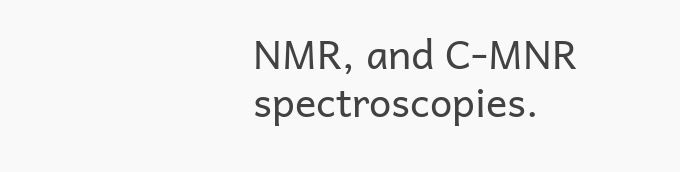NMR, and C-MNR spectroscopies.